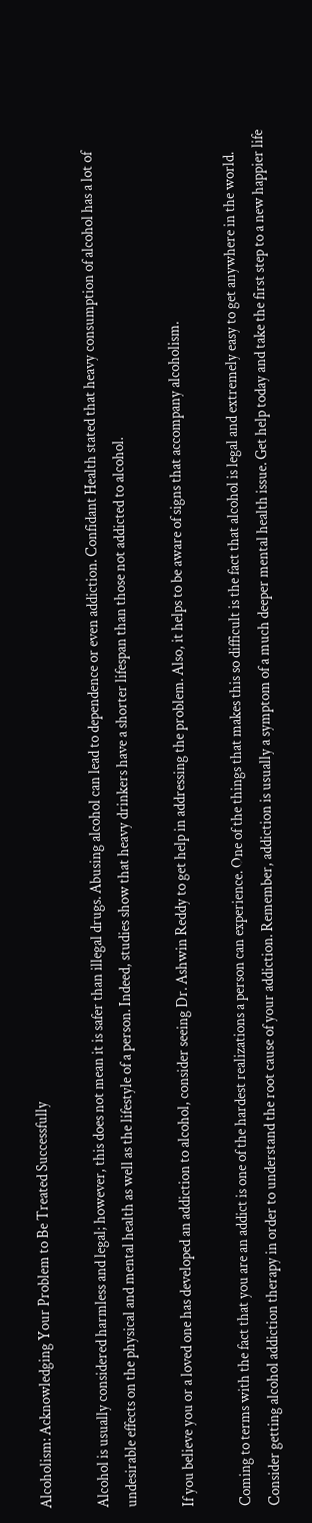Alcoholism: Acknowledging Your Problem to Be Treated Successfully

Alcohol is usually considered harmless and legal; however, this does not mean it is safer than illegal drugs. Abusing alcohol can lead to dependence or even addiction. Confidant Health stated that heavy consumption of alcohol has a lot of undesirable effects on the physical and mental health as well as the lifestyle of a person. Indeed, studies show that heavy drinkers have a shorter lifespan than those not addicted to alcohol.

If you believe you or a loved one has developed an addiction to alcohol, consider seeing Dr. Ashwin Reddy to get help in addressing the problem. Also, it helps to be aware of signs that accompany alcoholism.

Coming to terms with the fact that you are an addict is one of the hardest realizations a person can experience. One of the things that makes this so difficult is the fact that alcohol is legal and extremely easy to get anywhere in the world. Consider getting alcohol addiction therapy in order to understand the root cause of your addiction. Remember, addiction is usually a symptom of a much deeper mental health issue. Get help today and take the first step to a new happier life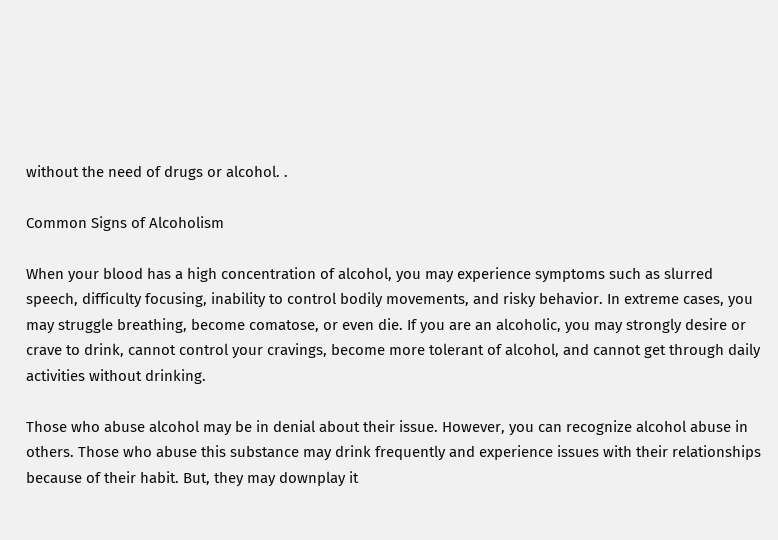without the need of drugs or alcohol. .

Common Signs of Alcoholism

When your blood has a high concentration of alcohol, you may experience symptoms such as slurred speech, difficulty focusing, inability to control bodily movements, and risky behavior. In extreme cases, you may struggle breathing, become comatose, or even die. If you are an alcoholic, you may strongly desire or crave to drink, cannot control your cravings, become more tolerant of alcohol, and cannot get through daily activities without drinking.

Those who abuse alcohol may be in denial about their issue. However, you can recognize alcohol abuse in others. Those who abuse this substance may drink frequently and experience issues with their relationships because of their habit. But, they may downplay it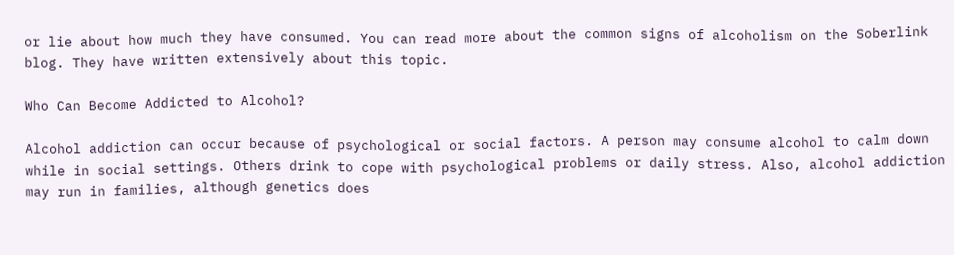or lie about how much they have consumed. You can read more about the common signs of alcoholism on the Soberlink blog. They have written extensively about this topic.

Who Can Become Addicted to Alcohol?

Alcohol addiction can occur because of psychological or social factors. A person may consume alcohol to calm down while in social settings. Others drink to cope with psychological problems or daily stress. Also, alcohol addiction may run in families, although genetics does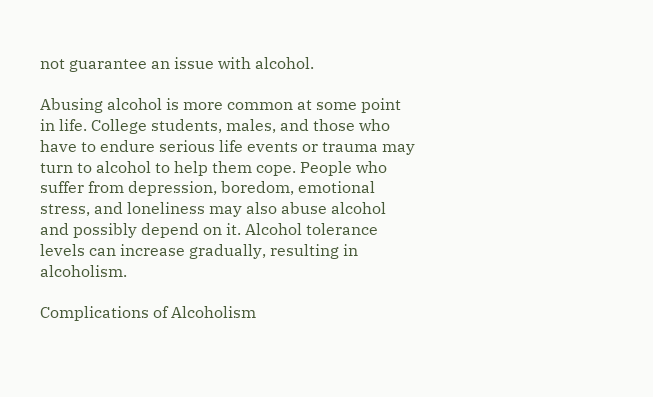not guarantee an issue with alcohol.

Abusing alcohol is more common at some point in life. College students, males, and those who have to endure serious life events or trauma may turn to alcohol to help them cope. People who suffer from depression, boredom, emotional stress, and loneliness may also abuse alcohol and possibly depend on it. Alcohol tolerance levels can increase gradually, resulting in alcoholism.

Complications of Alcoholism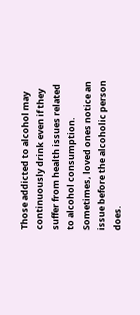Those addicted to alcohol may continuously drink even if they suffer from health issues related to alcohol consumption. Sometimes, loved ones notice an issue before the alcoholic person does.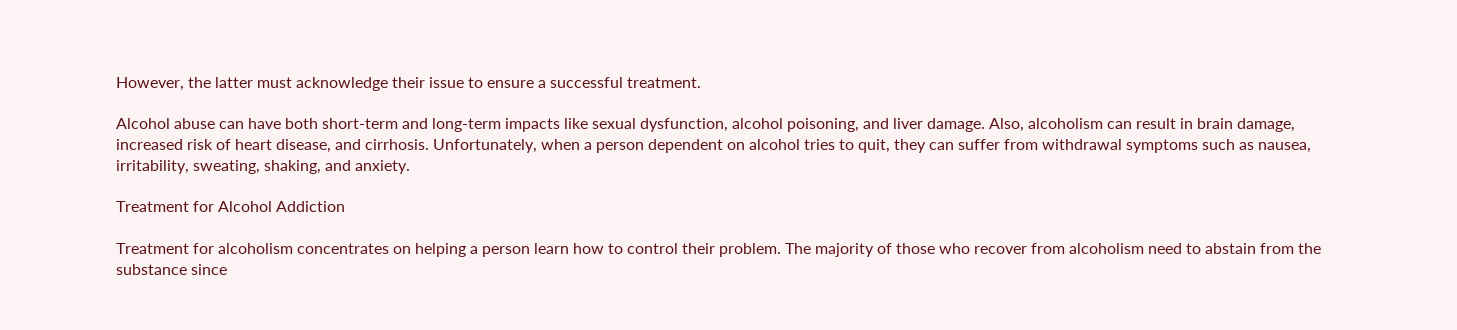However, the latter must acknowledge their issue to ensure a successful treatment.

Alcohol abuse can have both short-term and long-term impacts like sexual dysfunction, alcohol poisoning, and liver damage. Also, alcoholism can result in brain damage, increased risk of heart disease, and cirrhosis. Unfortunately, when a person dependent on alcohol tries to quit, they can suffer from withdrawal symptoms such as nausea, irritability, sweating, shaking, and anxiety.

Treatment for Alcohol Addiction

Treatment for alcoholism concentrates on helping a person learn how to control their problem. The majority of those who recover from alcoholism need to abstain from the substance since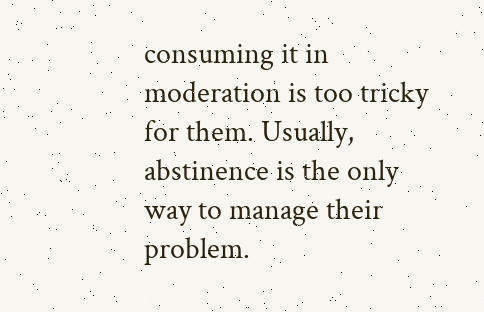consuming it in moderation is too tricky for them. Usually, abstinence is the only way to manage their problem.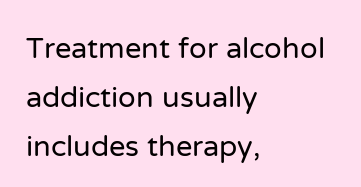Treatment for alcohol addiction usually includes therapy,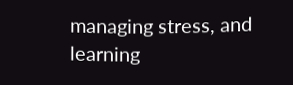managing stress, and learning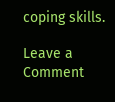coping skills.

Leave a Comment